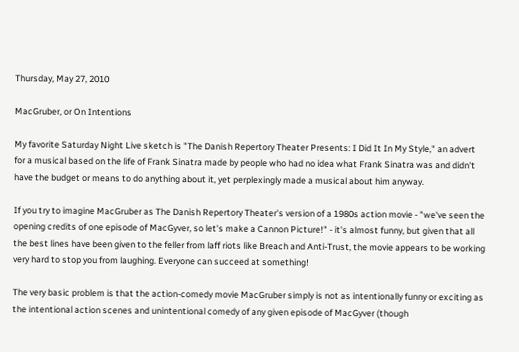Thursday, May 27, 2010

MacGruber, or On Intentions

My favorite Saturday Night Live sketch is "The Danish Repertory Theater Presents: I Did It In My Style," an advert for a musical based on the life of Frank Sinatra made by people who had no idea what Frank Sinatra was and didn't have the budget or means to do anything about it, yet perplexingly made a musical about him anyway.

If you try to imagine MacGruber as The Danish Repertory Theater's version of a 1980s action movie - "we've seen the opening credits of one episode of MacGyver, so let's make a Cannon Picture!" - it's almost funny, but given that all the best lines have been given to the feller from laff riots like Breach and Anti-Trust, the movie appears to be working very hard to stop you from laughing. Everyone can succeed at something!

The very basic problem is that the action-comedy movie MacGruber simply is not as intentionally funny or exciting as the intentional action scenes and unintentional comedy of any given episode of MacGyver (though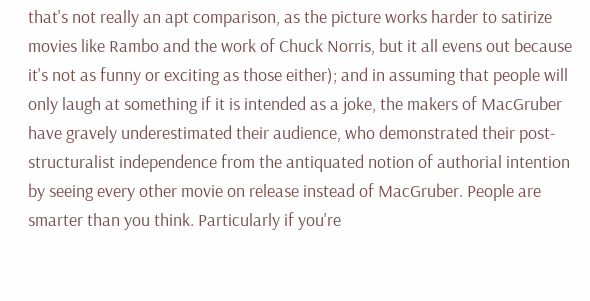that's not really an apt comparison, as the picture works harder to satirize movies like Rambo and the work of Chuck Norris, but it all evens out because it's not as funny or exciting as those either); and in assuming that people will only laugh at something if it is intended as a joke, the makers of MacGruber have gravely underestimated their audience, who demonstrated their post-structuralist independence from the antiquated notion of authorial intention by seeing every other movie on release instead of MacGruber. People are smarter than you think. Particularly if you're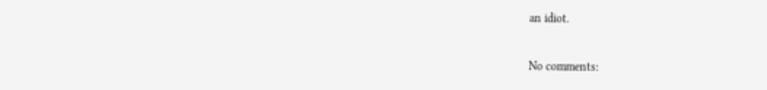an idiot.

No comments: